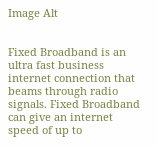Image Alt


Fixed Broadband is an ultra fast business internet connection that beams through radio signals. Fixed Broadband can give an internet speed of up to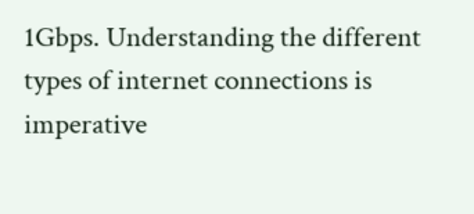1Gbps. Understanding the different types of internet connections is imperative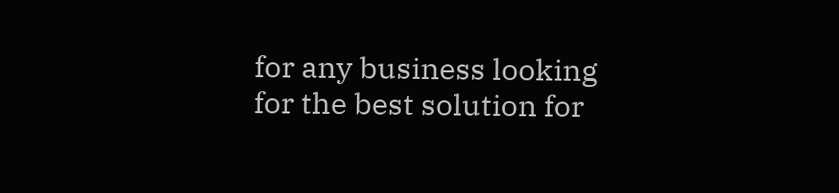for any business looking for the best solution for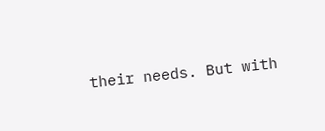their needs. But with